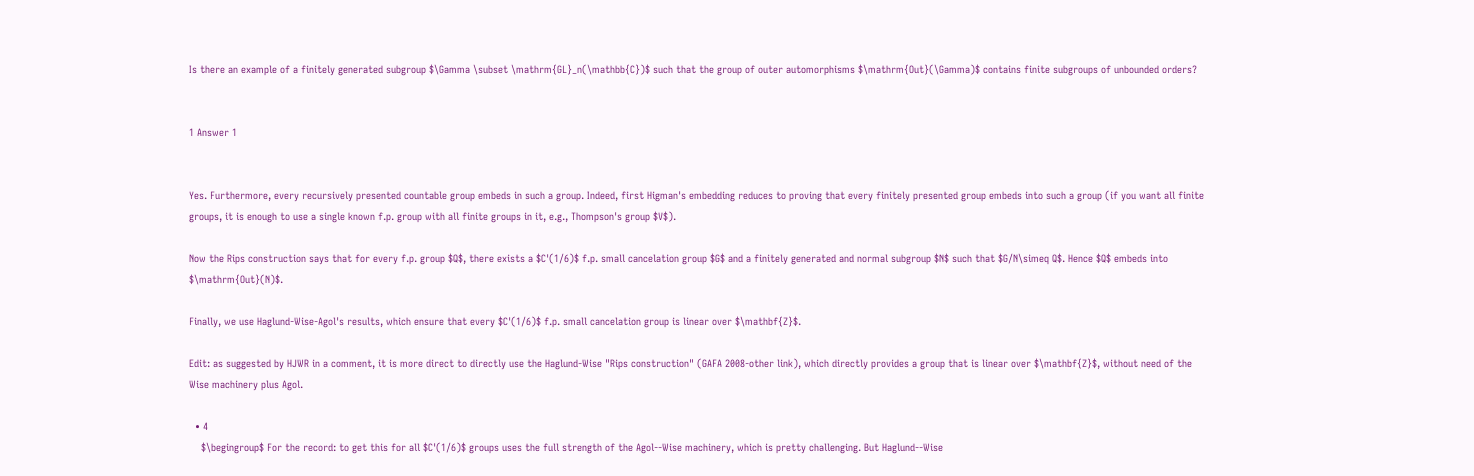Is there an example of a finitely generated subgroup $\Gamma \subset \mathrm{GL}_n(\mathbb{C})$ such that the group of outer automorphisms $\mathrm{Out}(\Gamma)$ contains finite subgroups of unbounded orders?


1 Answer 1


Yes. Furthermore, every recursively presented countable group embeds in such a group. Indeed, first Higman's embedding reduces to proving that every finitely presented group embeds into such a group (if you want all finite groups, it is enough to use a single known f.p. group with all finite groups in it, e.g., Thompson's group $V$).

Now the Rips construction says that for every f.p. group $Q$, there exists a $C'(1/6)$ f.p. small cancelation group $G$ and a finitely generated and normal subgroup $N$ such that $G/N\simeq Q$. Hence $Q$ embeds into $\mathrm{Out}(N)$.

Finally, we use Haglund-Wise-Agol's results, which ensure that every $C'(1/6)$ f.p. small cancelation group is linear over $\mathbf{Z}$.

Edit: as suggested by HJWR in a comment, it is more direct to directly use the Haglund-Wise "Rips construction" (GAFA 2008-other link), which directly provides a group that is linear over $\mathbf{Z}$, without need of the Wise machinery plus Agol.

  • 4
    $\begingroup$ For the record: to get this for all $C'(1/6)$ groups uses the full strength of the Agol--Wise machinery, which is pretty challenging. But Haglund--Wise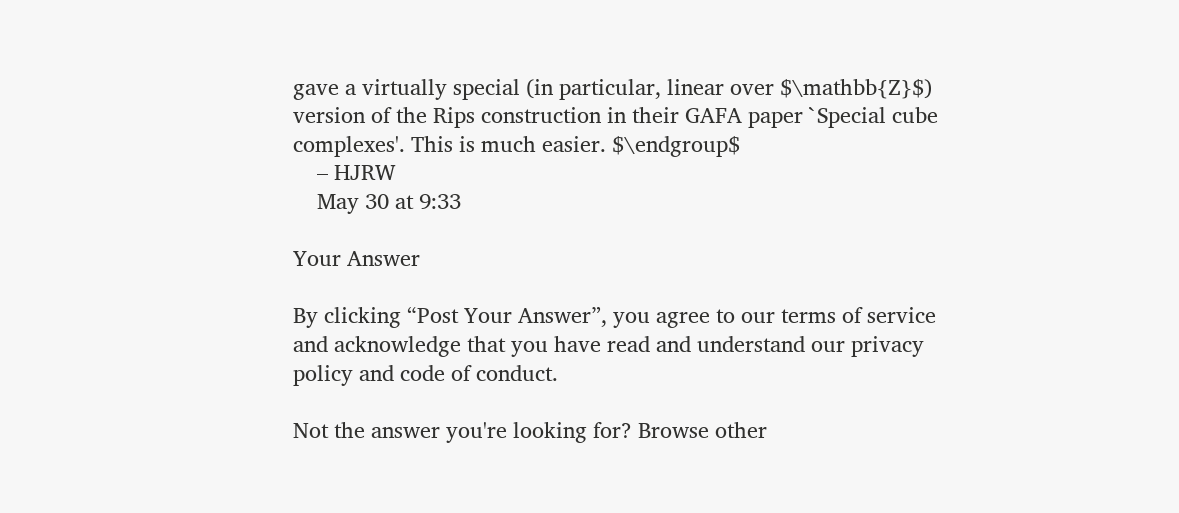gave a virtually special (in particular, linear over $\mathbb{Z}$) version of the Rips construction in their GAFA paper `Special cube complexes'. This is much easier. $\endgroup$
    – HJRW
    May 30 at 9:33

Your Answer

By clicking “Post Your Answer”, you agree to our terms of service and acknowledge that you have read and understand our privacy policy and code of conduct.

Not the answer you're looking for? Browse other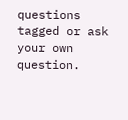questions tagged or ask your own question.